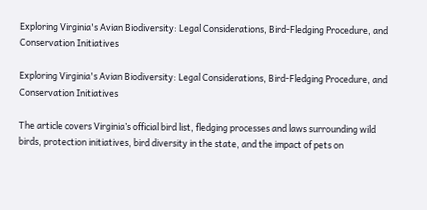Exploring Virginia's Avian Biodiversity: Legal Considerations, Bird-Fledging Procedure, and Conservation Initiatives

Exploring Virginia's Avian Biodiversity: Legal Considerations, Bird-Fledging Procedure, and Conservation Initiatives

The article covers Virginia’s official bird list, fledging processes and laws surrounding wild birds, protection initiatives, bird diversity in the state, and the impact of pets on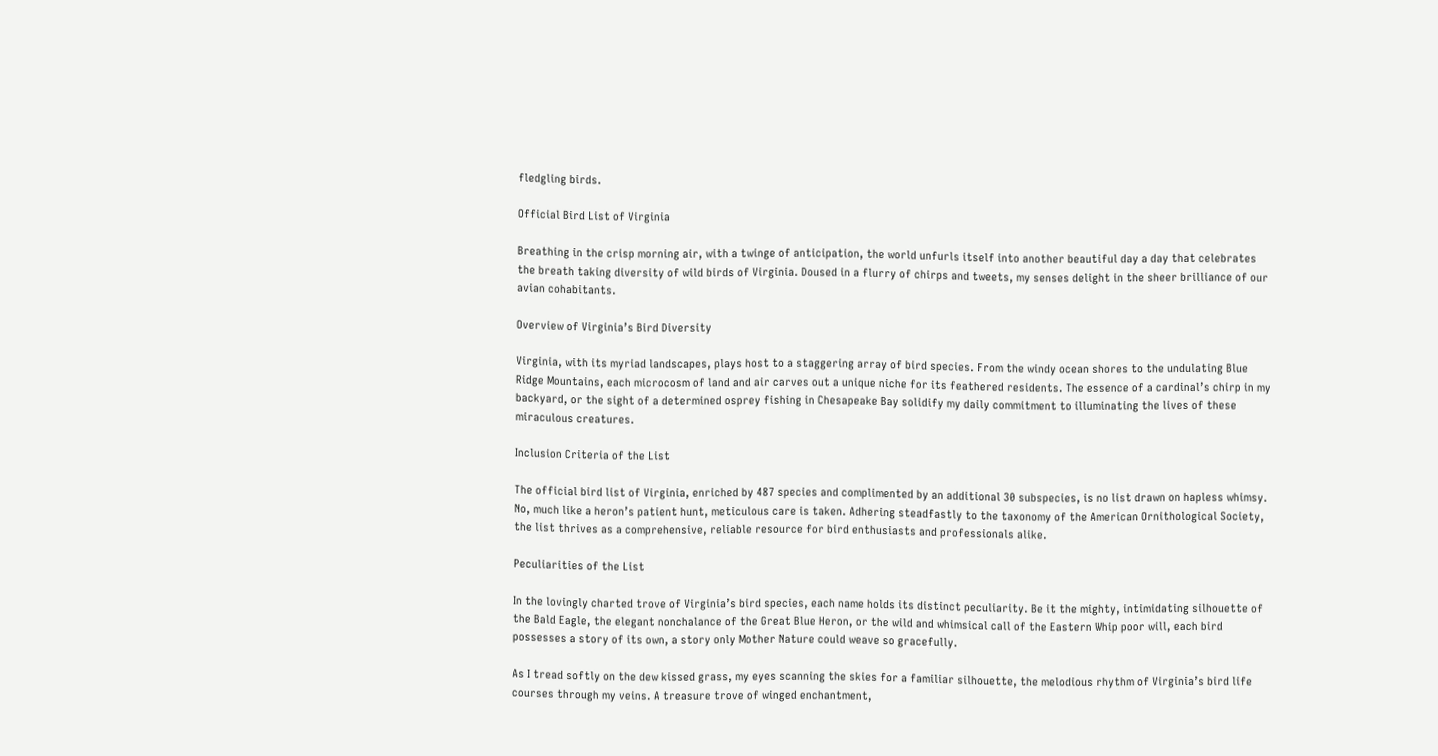fledgling birds.

Official Bird List of Virginia

Breathing in the crisp morning air, with a twinge of anticipation, the world unfurls itself into another beautiful day a day that celebrates the breath taking diversity of wild birds of Virginia. Doused in a flurry of chirps and tweets, my senses delight in the sheer brilliance of our avian cohabitants.

Overview of Virginia’s Bird Diversity

Virginia, with its myriad landscapes, plays host to a staggering array of bird species. From the windy ocean shores to the undulating Blue Ridge Mountains, each microcosm of land and air carves out a unique niche for its feathered residents. The essence of a cardinal’s chirp in my backyard, or the sight of a determined osprey fishing in Chesapeake Bay solidify my daily commitment to illuminating the lives of these miraculous creatures.

Inclusion Criteria of the List

The official bird list of Virginia, enriched by 487 species and complimented by an additional 30 subspecies, is no list drawn on hapless whimsy. No, much like a heron’s patient hunt, meticulous care is taken. Adhering steadfastly to the taxonomy of the American Ornithological Society, the list thrives as a comprehensive, reliable resource for bird enthusiasts and professionals alike.

Peculiarities of the List

In the lovingly charted trove of Virginia’s bird species, each name holds its distinct peculiarity. Be it the mighty, intimidating silhouette of the Bald Eagle, the elegant nonchalance of the Great Blue Heron, or the wild and whimsical call of the Eastern Whip poor will, each bird possesses a story of its own, a story only Mother Nature could weave so gracefully.

As I tread softly on the dew kissed grass, my eyes scanning the skies for a familiar silhouette, the melodious rhythm of Virginia’s bird life courses through my veins. A treasure trove of winged enchantment,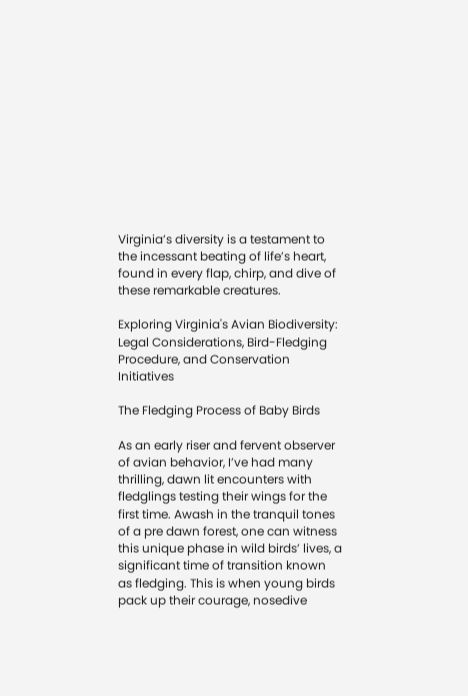Virginia’s diversity is a testament to the incessant beating of life’s heart, found in every flap, chirp, and dive of these remarkable creatures.

Exploring Virginia's Avian Biodiversity: Legal Considerations, Bird-Fledging Procedure, and Conservation Initiatives

The Fledging Process of Baby Birds

As an early riser and fervent observer of avian behavior, I’ve had many thrilling, dawn lit encounters with fledglings testing their wings for the first time. Awash in the tranquil tones of a pre dawn forest, one can witness this unique phase in wild birds’ lives, a significant time of transition known as fledging. This is when young birds pack up their courage, nosedive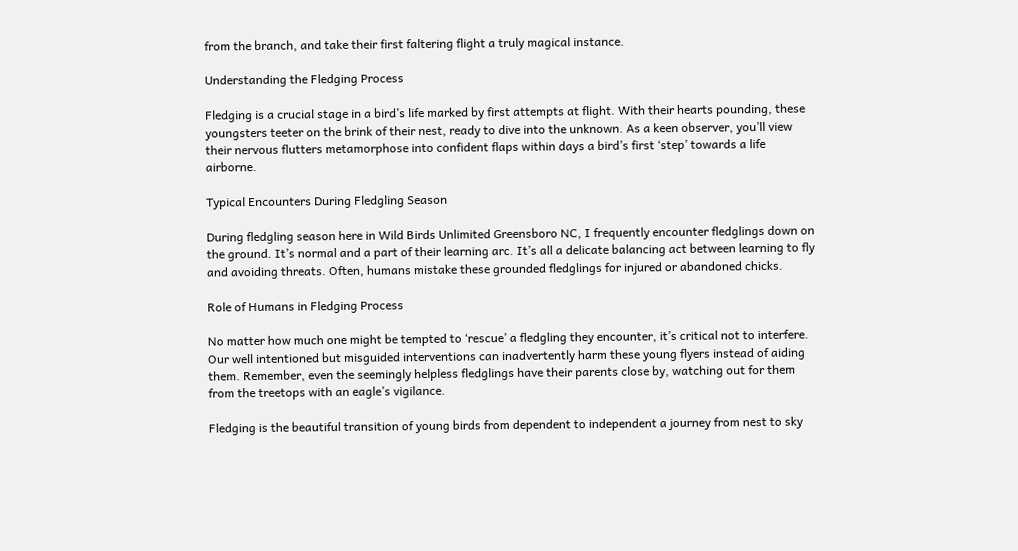from the branch, and take their first faltering flight a truly magical instance.

Understanding the Fledging Process

Fledging is a crucial stage in a bird’s life marked by first attempts at flight. With their hearts pounding, these youngsters teeter on the brink of their nest, ready to dive into the unknown. As a keen observer, you’ll view their nervous flutters metamorphose into confident flaps within days a bird’s first ‘step’ towards a life airborne.

Typical Encounters During Fledgling Season

During fledgling season here in Wild Birds Unlimited Greensboro NC, I frequently encounter fledglings down on the ground. It’s normal and a part of their learning arc. It’s all a delicate balancing act between learning to fly and avoiding threats. Often, humans mistake these grounded fledglings for injured or abandoned chicks.

Role of Humans in Fledging Process

No matter how much one might be tempted to ‘rescue’ a fledgling they encounter, it’s critical not to interfere. Our well intentioned but misguided interventions can inadvertently harm these young flyers instead of aiding them. Remember, even the seemingly helpless fledglings have their parents close by, watching out for them from the treetops with an eagle’s vigilance.

Fledging is the beautiful transition of young birds from dependent to independent a journey from nest to sky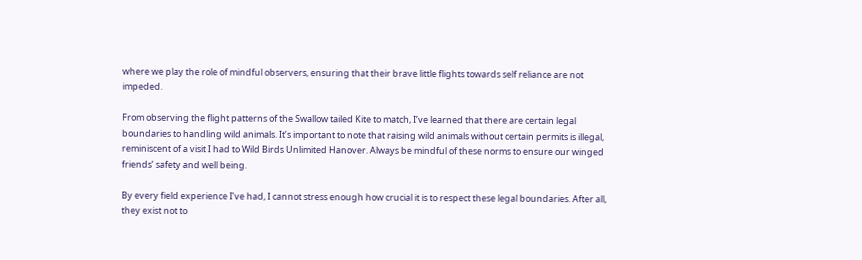where we play the role of mindful observers, ensuring that their brave little flights towards self reliance are not impeded.

From observing the flight patterns of the Swallow tailed Kite to match, I’ve learned that there are certain legal boundaries to handling wild animals. It’s important to note that raising wild animals without certain permits is illegal, reminiscent of a visit I had to Wild Birds Unlimited Hanover. Always be mindful of these norms to ensure our winged friends’ safety and well being.

By every field experience I’ve had, I cannot stress enough how crucial it is to respect these legal boundaries. After all, they exist not to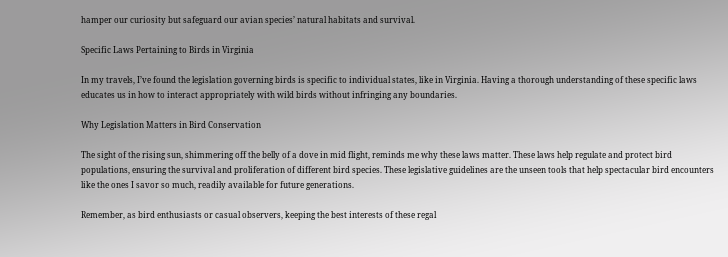hamper our curiosity but safeguard our avian species’ natural habitats and survival.

Specific Laws Pertaining to Birds in Virginia

In my travels, I’ve found the legislation governing birds is specific to individual states, like in Virginia. Having a thorough understanding of these specific laws educates us in how to interact appropriately with wild birds without infringing any boundaries.

Why Legislation Matters in Bird Conservation

The sight of the rising sun, shimmering off the belly of a dove in mid flight, reminds me why these laws matter. These laws help regulate and protect bird populations, ensuring the survival and proliferation of different bird species. These legislative guidelines are the unseen tools that help spectacular bird encounters like the ones I savor so much, readily available for future generations.

Remember, as bird enthusiasts or casual observers, keeping the best interests of these regal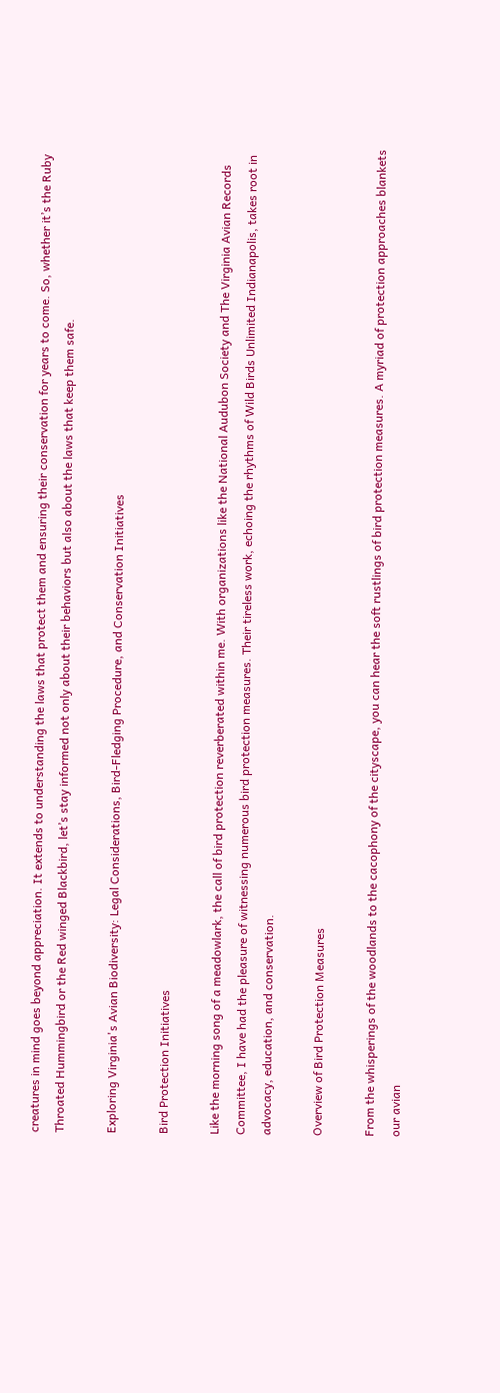creatures in mind goes beyond appreciation. It extends to understanding the laws that protect them and ensuring their conservation for years to come. So, whether it’s the Ruby Throated Hummingbird or the Red winged Blackbird, let’s stay informed not only about their behaviors but also about the laws that keep them safe.

Exploring Virginia's Avian Biodiversity: Legal Considerations, Bird-Fledging Procedure, and Conservation Initiatives

Bird Protection Initiatives

Like the morning song of a meadowlark, the call of bird protection reverberated within me. With organizations like the National Audubon Society and The Virginia Avian Records Committee, I have had the pleasure of witnessing numerous bird protection measures. Their tireless work, echoing the rhythms of Wild Birds Unlimited Indianapolis, takes root in advocacy, education, and conservation.

Overview of Bird Protection Measures

From the whisperings of the woodlands to the cacophony of the cityscape, you can hear the soft rustlings of bird protection measures. A myriad of protection approaches blankets our avian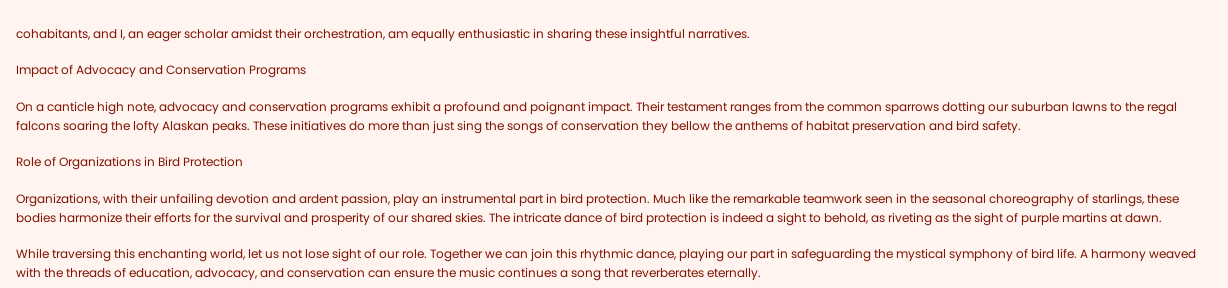cohabitants, and I, an eager scholar amidst their orchestration, am equally enthusiastic in sharing these insightful narratives.

Impact of Advocacy and Conservation Programs

On a canticle high note, advocacy and conservation programs exhibit a profound and poignant impact. Their testament ranges from the common sparrows dotting our suburban lawns to the regal falcons soaring the lofty Alaskan peaks. These initiatives do more than just sing the songs of conservation they bellow the anthems of habitat preservation and bird safety.

Role of Organizations in Bird Protection

Organizations, with their unfailing devotion and ardent passion, play an instrumental part in bird protection. Much like the remarkable teamwork seen in the seasonal choreography of starlings, these bodies harmonize their efforts for the survival and prosperity of our shared skies. The intricate dance of bird protection is indeed a sight to behold, as riveting as the sight of purple martins at dawn.

While traversing this enchanting world, let us not lose sight of our role. Together we can join this rhythmic dance, playing our part in safeguarding the mystical symphony of bird life. A harmony weaved with the threads of education, advocacy, and conservation can ensure the music continues a song that reverberates eternally.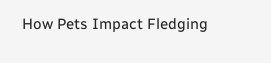How Pets Impact Fledging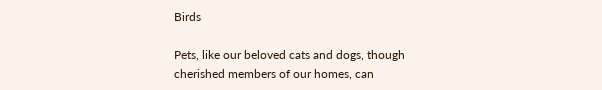Birds

Pets, like our beloved cats and dogs, though cherished members of our homes, can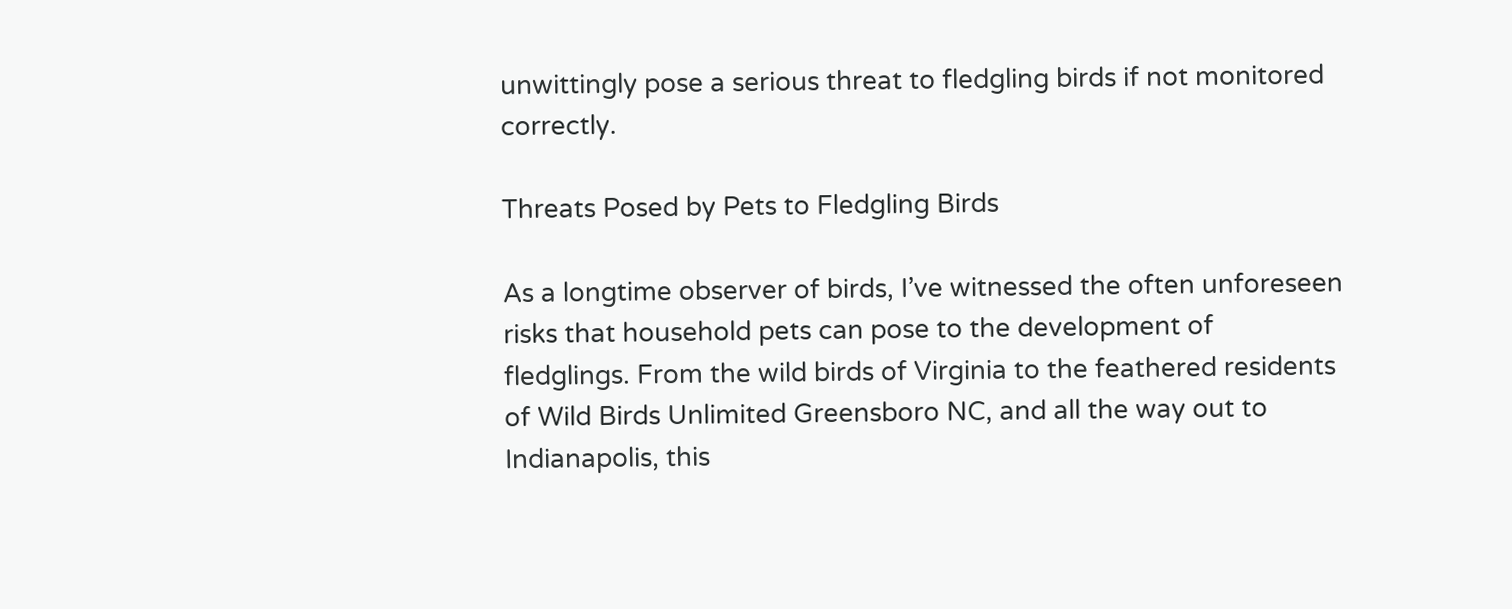unwittingly pose a serious threat to fledgling birds if not monitored correctly.

Threats Posed by Pets to Fledgling Birds

As a longtime observer of birds, I’ve witnessed the often unforeseen risks that household pets can pose to the development of fledglings. From the wild birds of Virginia to the feathered residents of Wild Birds Unlimited Greensboro NC, and all the way out to Indianapolis, this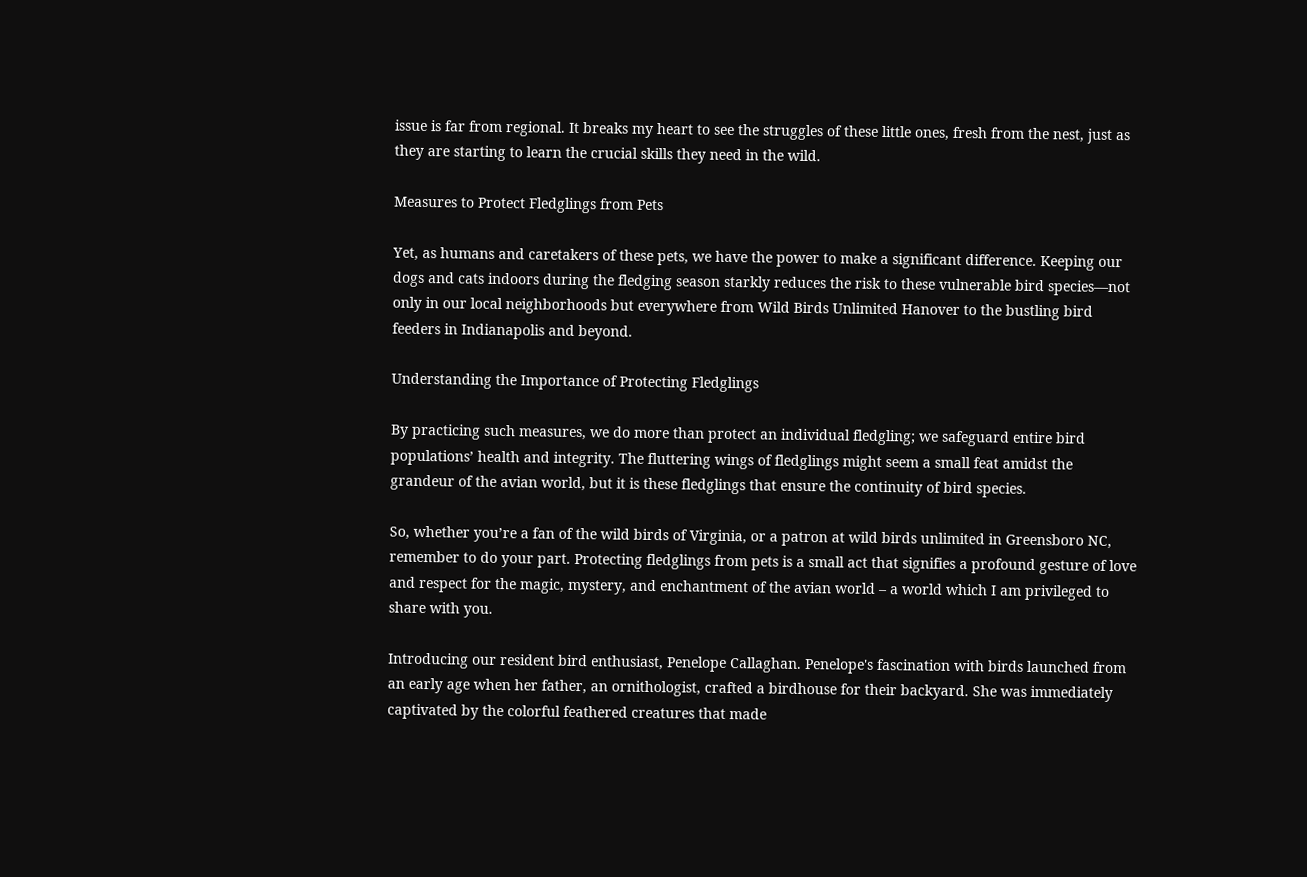issue is far from regional. It breaks my heart to see the struggles of these little ones, fresh from the nest, just as they are starting to learn the crucial skills they need in the wild.

Measures to Protect Fledglings from Pets

Yet, as humans and caretakers of these pets, we have the power to make a significant difference. Keeping our dogs and cats indoors during the fledging season starkly reduces the risk to these vulnerable bird species—not only in our local neighborhoods but everywhere from Wild Birds Unlimited Hanover to the bustling bird feeders in Indianapolis and beyond.

Understanding the Importance of Protecting Fledglings

By practicing such measures, we do more than protect an individual fledgling; we safeguard entire bird populations’ health and integrity. The fluttering wings of fledglings might seem a small feat amidst the grandeur of the avian world, but it is these fledglings that ensure the continuity of bird species.

So, whether you’re a fan of the wild birds of Virginia, or a patron at wild birds unlimited in Greensboro NC, remember to do your part. Protecting fledglings from pets is a small act that signifies a profound gesture of love and respect for the magic, mystery, and enchantment of the avian world – a world which I am privileged to share with you.

Introducing our resident bird enthusiast, Penelope Callaghan. Penelope's fascination with birds launched from an early age when her father, an ornithologist, crafted a birdhouse for their backyard. She was immediately captivated by the colorful feathered creatures that made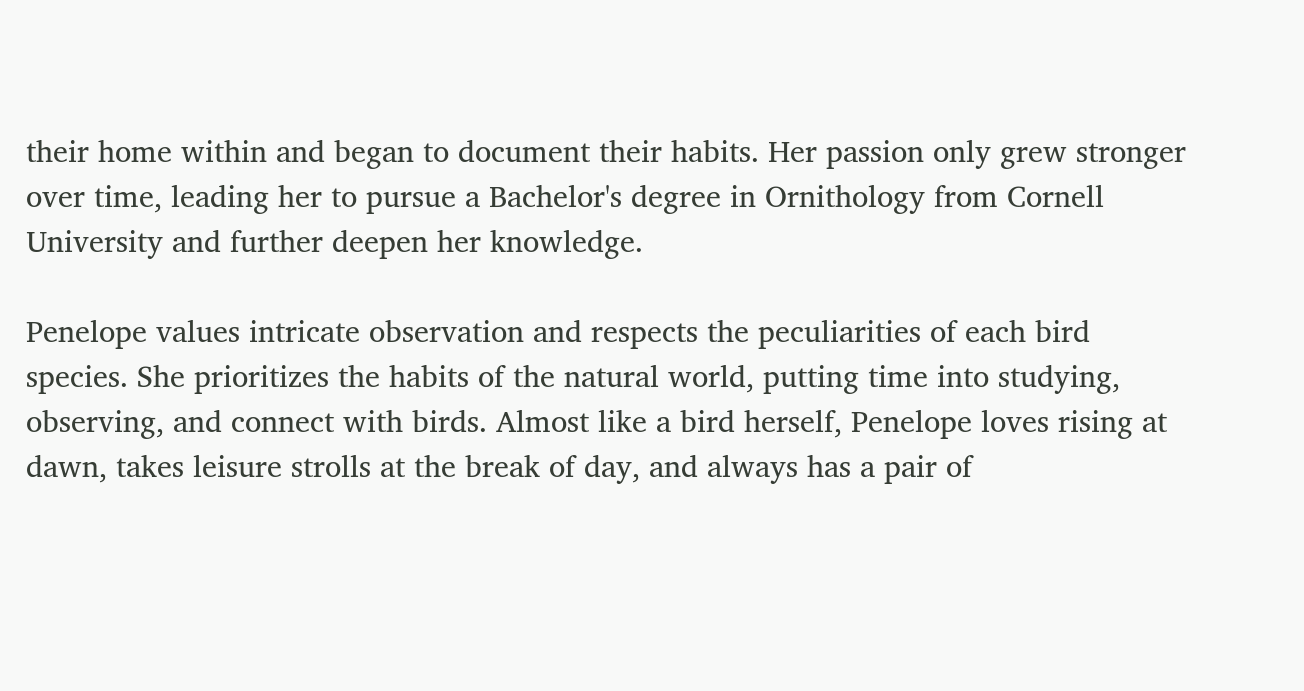their home within and began to document their habits. Her passion only grew stronger over time, leading her to pursue a Bachelor's degree in Ornithology from Cornell University and further deepen her knowledge.

Penelope values intricate observation and respects the peculiarities of each bird species. She prioritizes the habits of the natural world, putting time into studying, observing, and connect with birds. Almost like a bird herself, Penelope loves rising at dawn, takes leisure strolls at the break of day, and always has a pair of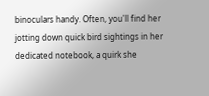binoculars handy. Often, you'll find her jotting down quick bird sightings in her dedicated notebook, a quirk she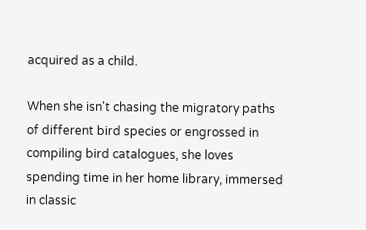acquired as a child.

When she isn't chasing the migratory paths of different bird species or engrossed in compiling bird catalogues, she loves spending time in her home library, immersed in classic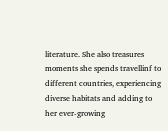literature. She also treasures moments she spends travellinf to different countries, experiencing diverse habitats and adding to her ever-growing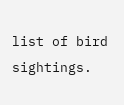list of bird sightings.